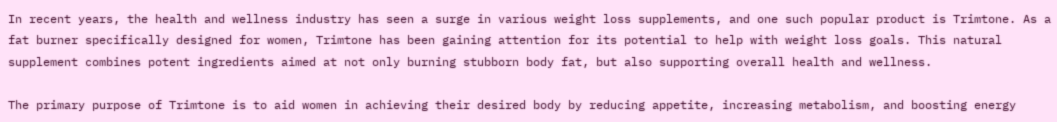In recent years, the health and wellness industry has seen a surge in various weight loss supplements, and one such popular product is Trimtone. As a fat burner specifically designed for women, Trimtone has been gaining attention for its potential to help with weight loss goals. This natural supplement combines potent ingredients aimed at not only burning stubborn body fat, but also supporting overall health and wellness.

The primary purpose of Trimtone is to aid women in achieving their desired body by reducing appetite, increasing metabolism, and boosting energy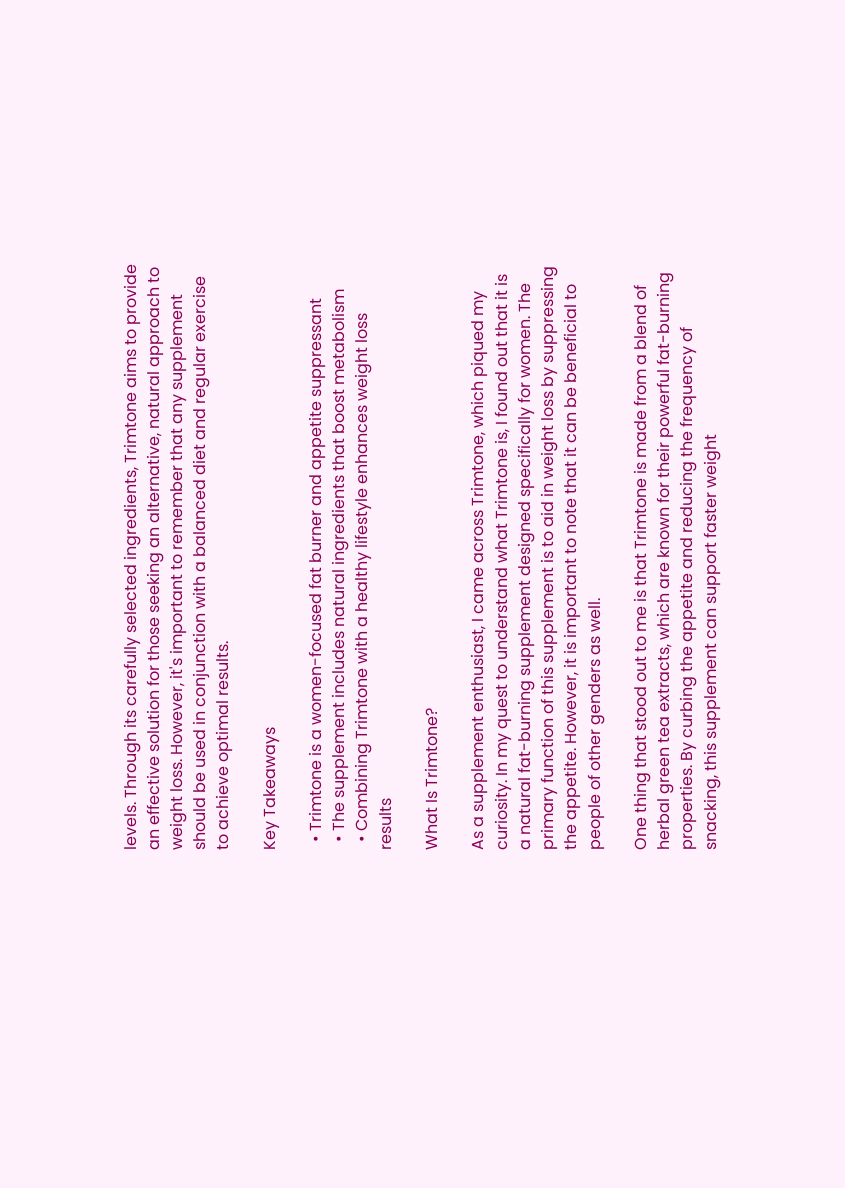levels. Through its carefully selected ingredients, Trimtone aims to provide an effective solution for those seeking an alternative, natural approach to weight loss. However, it's important to remember that any supplement should be used in conjunction with a balanced diet and regular exercise to achieve optimal results.

Key Takeaways

  • Trimtone is a women-focused fat burner and appetite suppressant
  • The supplement includes natural ingredients that boost metabolism
  • Combining Trimtone with a healthy lifestyle enhances weight loss results

What Is Trimtone?

As a supplement enthusiast, I came across Trimtone, which piqued my curiosity. In my quest to understand what Trimtone is, I found out that it is a natural fat-burning supplement designed specifically for women. The primary function of this supplement is to aid in weight loss by suppressing the appetite. However, it is important to note that it can be beneficial to people of other genders as well.

One thing that stood out to me is that Trimtone is made from a blend of herbal green tea extracts, which are known for their powerful fat-burning properties. By curbing the appetite and reducing the frequency of snacking, this supplement can support faster weight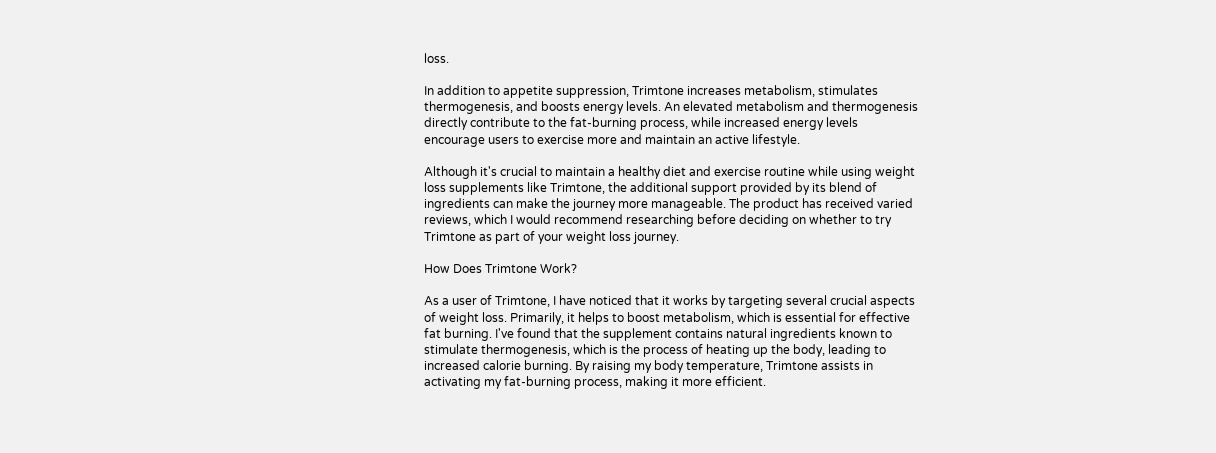loss.

In addition to appetite suppression, Trimtone increases metabolism, stimulates thermogenesis, and boosts energy levels. An elevated metabolism and thermogenesis directly contribute to the fat-burning process, while increased energy levels encourage users to exercise more and maintain an active lifestyle.

Although it's crucial to maintain a healthy diet and exercise routine while using weight loss supplements like Trimtone, the additional support provided by its blend of ingredients can make the journey more manageable. The product has received varied reviews, which I would recommend researching before deciding on whether to try Trimtone as part of your weight loss journey.

How Does Trimtone Work?

As a user of Trimtone, I have noticed that it works by targeting several crucial aspects of weight loss. Primarily, it helps to boost metabolism, which is essential for effective fat burning. I've found that the supplement contains natural ingredients known to stimulate thermogenesis, which is the process of heating up the body, leading to increased calorie burning. By raising my body temperature, Trimtone assists in activating my fat-burning process, making it more efficient.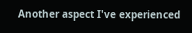Another aspect I've experienced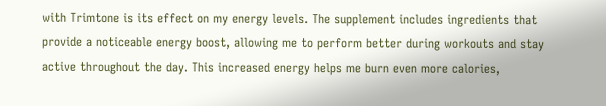with Trimtone is its effect on my energy levels. The supplement includes ingredients that provide a noticeable energy boost, allowing me to perform better during workouts and stay active throughout the day. This increased energy helps me burn even more calories,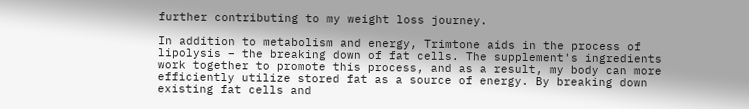further contributing to my weight loss journey.

In addition to metabolism and energy, Trimtone aids in the process of lipolysis – the breaking down of fat cells. The supplement's ingredients work together to promote this process, and as a result, my body can more efficiently utilize stored fat as a source of energy. By breaking down existing fat cells and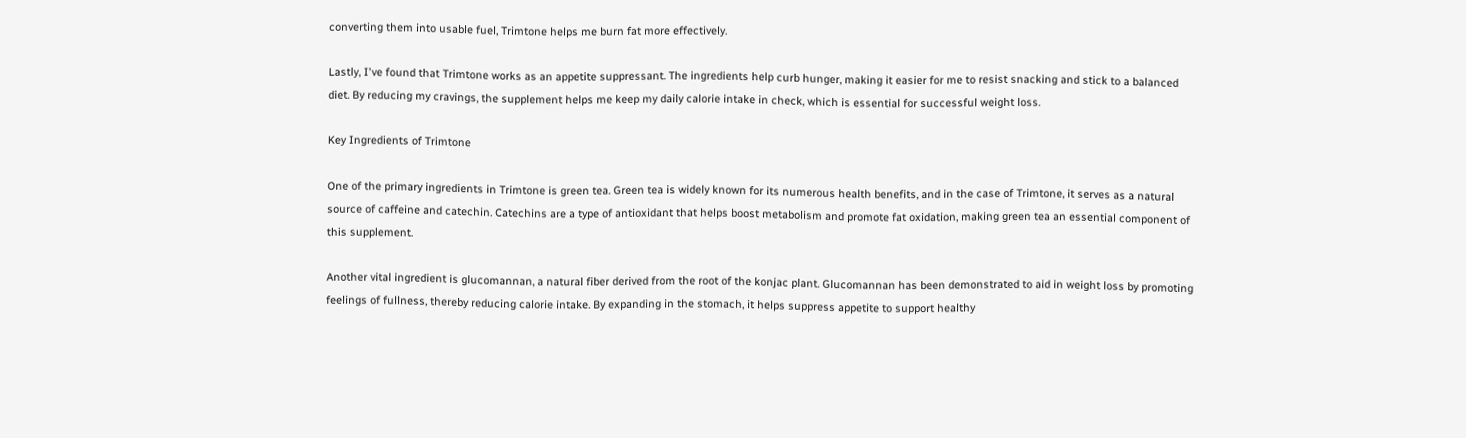converting them into usable fuel, Trimtone helps me burn fat more effectively.

Lastly, I've found that Trimtone works as an appetite suppressant. The ingredients help curb hunger, making it easier for me to resist snacking and stick to a balanced diet. By reducing my cravings, the supplement helps me keep my daily calorie intake in check, which is essential for successful weight loss.

Key Ingredients of Trimtone

One of the primary ingredients in Trimtone is green tea. Green tea is widely known for its numerous health benefits, and in the case of Trimtone, it serves as a natural source of caffeine and catechin. Catechins are a type of antioxidant that helps boost metabolism and promote fat oxidation, making green tea an essential component of this supplement.

Another vital ingredient is glucomannan, a natural fiber derived from the root of the konjac plant. Glucomannan has been demonstrated to aid in weight loss by promoting feelings of fullness, thereby reducing calorie intake. By expanding in the stomach, it helps suppress appetite to support healthy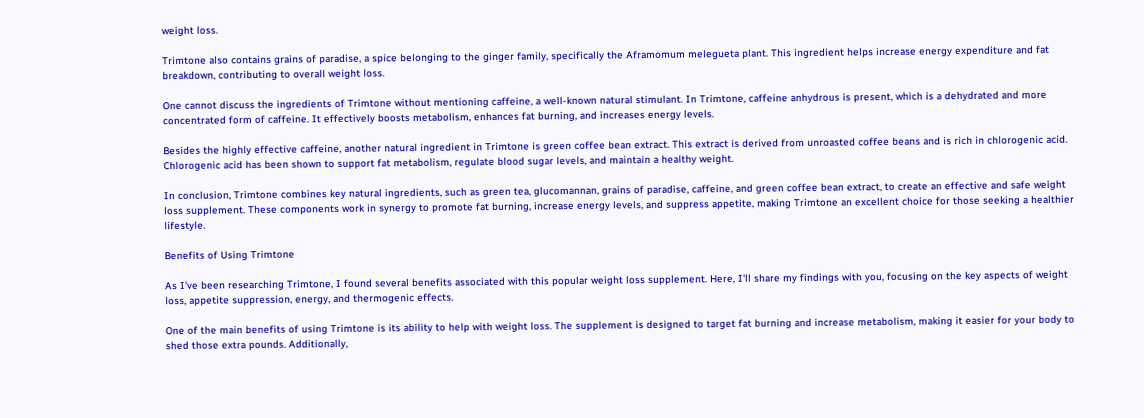weight loss.

Trimtone also contains grains of paradise, a spice belonging to the ginger family, specifically the Aframomum melegueta plant. This ingredient helps increase energy expenditure and fat breakdown, contributing to overall weight loss.

One cannot discuss the ingredients of Trimtone without mentioning caffeine, a well-known natural stimulant. In Trimtone, caffeine anhydrous is present, which is a dehydrated and more concentrated form of caffeine. It effectively boosts metabolism, enhances fat burning, and increases energy levels.

Besides the highly effective caffeine, another natural ingredient in Trimtone is green coffee bean extract. This extract is derived from unroasted coffee beans and is rich in chlorogenic acid. Chlorogenic acid has been shown to support fat metabolism, regulate blood sugar levels, and maintain a healthy weight.

In conclusion, Trimtone combines key natural ingredients, such as green tea, glucomannan, grains of paradise, caffeine, and green coffee bean extract, to create an effective and safe weight loss supplement. These components work in synergy to promote fat burning, increase energy levels, and suppress appetite, making Trimtone an excellent choice for those seeking a healthier lifestyle.

Benefits of Using Trimtone

As I've been researching Trimtone, I found several benefits associated with this popular weight loss supplement. Here, I'll share my findings with you, focusing on the key aspects of weight loss, appetite suppression, energy, and thermogenic effects.

One of the main benefits of using Trimtone is its ability to help with weight loss. The supplement is designed to target fat burning and increase metabolism, making it easier for your body to shed those extra pounds. Additionally,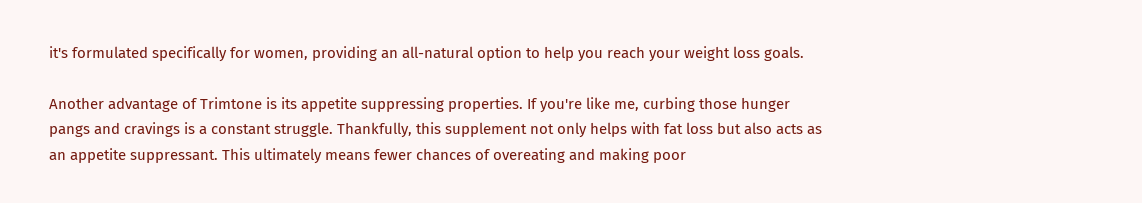it's formulated specifically for women, providing an all-natural option to help you reach your weight loss goals.

Another advantage of Trimtone is its appetite suppressing properties. If you're like me, curbing those hunger pangs and cravings is a constant struggle. Thankfully, this supplement not only helps with fat loss but also acts as an appetite suppressant. This ultimately means fewer chances of overeating and making poor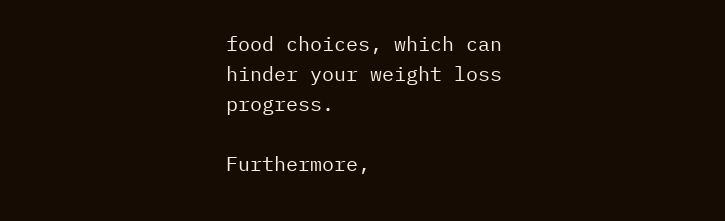food choices, which can hinder your weight loss progress.

Furthermore,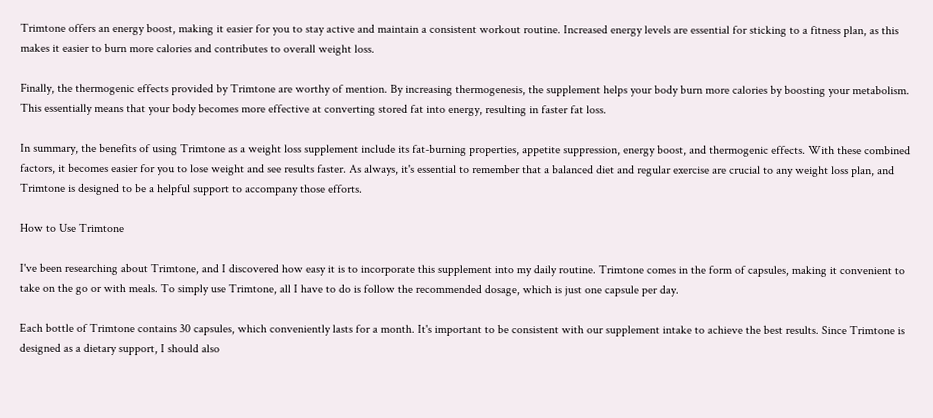Trimtone offers an energy boost, making it easier for you to stay active and maintain a consistent workout routine. Increased energy levels are essential for sticking to a fitness plan, as this makes it easier to burn more calories and contributes to overall weight loss.

Finally, the thermogenic effects provided by Trimtone are worthy of mention. By increasing thermogenesis, the supplement helps your body burn more calories by boosting your metabolism. This essentially means that your body becomes more effective at converting stored fat into energy, resulting in faster fat loss.

In summary, the benefits of using Trimtone as a weight loss supplement include its fat-burning properties, appetite suppression, energy boost, and thermogenic effects. With these combined factors, it becomes easier for you to lose weight and see results faster. As always, it's essential to remember that a balanced diet and regular exercise are crucial to any weight loss plan, and Trimtone is designed to be a helpful support to accompany those efforts.

How to Use Trimtone

I've been researching about Trimtone, and I discovered how easy it is to incorporate this supplement into my daily routine. Trimtone comes in the form of capsules, making it convenient to take on the go or with meals. To simply use Trimtone, all I have to do is follow the recommended dosage, which is just one capsule per day.

Each bottle of Trimtone contains 30 capsules, which conveniently lasts for a month. It's important to be consistent with our supplement intake to achieve the best results. Since Trimtone is designed as a dietary support, I should also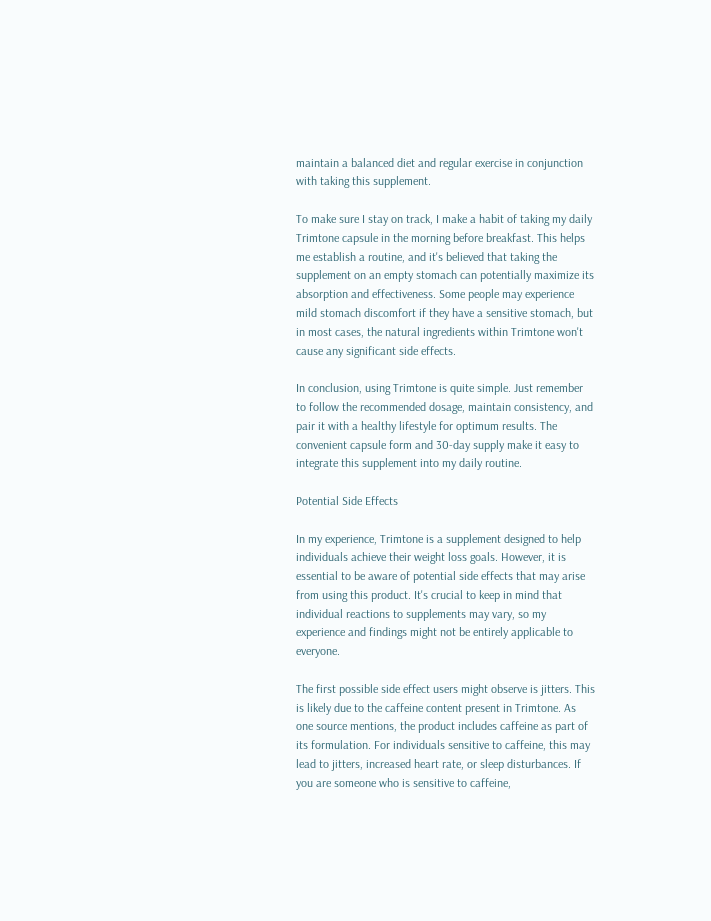maintain a balanced diet and regular exercise in conjunction with taking this supplement.

To make sure I stay on track, I make a habit of taking my daily Trimtone capsule in the morning before breakfast. This helps me establish a routine, and it's believed that taking the supplement on an empty stomach can potentially maximize its absorption and effectiveness. Some people may experience mild stomach discomfort if they have a sensitive stomach, but in most cases, the natural ingredients within Trimtone won't cause any significant side effects.

In conclusion, using Trimtone is quite simple. Just remember to follow the recommended dosage, maintain consistency, and pair it with a healthy lifestyle for optimum results. The convenient capsule form and 30-day supply make it easy to integrate this supplement into my daily routine.

Potential Side Effects

In my experience, Trimtone is a supplement designed to help individuals achieve their weight loss goals. However, it is essential to be aware of potential side effects that may arise from using this product. It's crucial to keep in mind that individual reactions to supplements may vary, so my experience and findings might not be entirely applicable to everyone.

The first possible side effect users might observe is jitters. This is likely due to the caffeine content present in Trimtone. As one source mentions, the product includes caffeine as part of its formulation. For individuals sensitive to caffeine, this may lead to jitters, increased heart rate, or sleep disturbances. If you are someone who is sensitive to caffeine,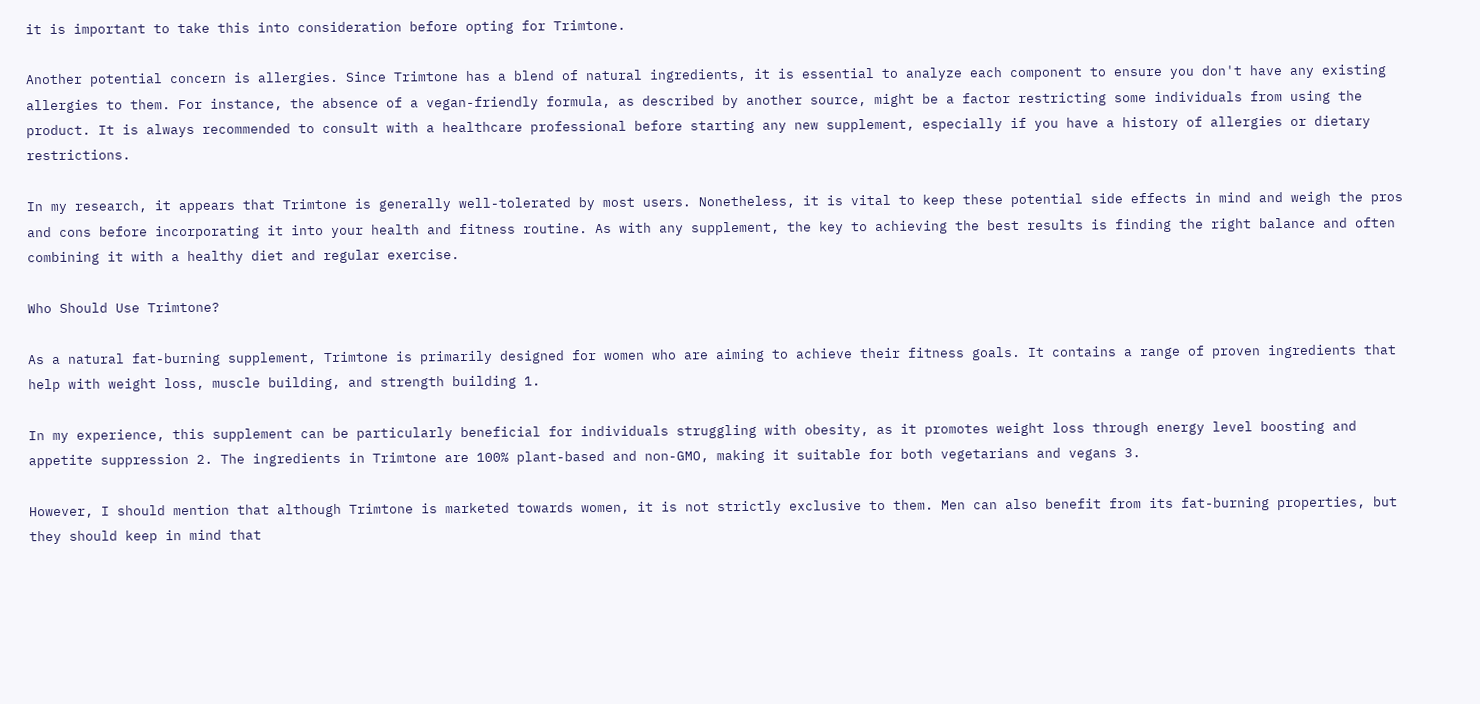it is important to take this into consideration before opting for Trimtone.

Another potential concern is allergies. Since Trimtone has a blend of natural ingredients, it is essential to analyze each component to ensure you don't have any existing allergies to them. For instance, the absence of a vegan-friendly formula, as described by another source, might be a factor restricting some individuals from using the product. It is always recommended to consult with a healthcare professional before starting any new supplement, especially if you have a history of allergies or dietary restrictions.

In my research, it appears that Trimtone is generally well-tolerated by most users. Nonetheless, it is vital to keep these potential side effects in mind and weigh the pros and cons before incorporating it into your health and fitness routine. As with any supplement, the key to achieving the best results is finding the right balance and often combining it with a healthy diet and regular exercise.

Who Should Use Trimtone?

As a natural fat-burning supplement, Trimtone is primarily designed for women who are aiming to achieve their fitness goals. It contains a range of proven ingredients that help with weight loss, muscle building, and strength building 1.

In my experience, this supplement can be particularly beneficial for individuals struggling with obesity, as it promotes weight loss through energy level boosting and appetite suppression 2. The ingredients in Trimtone are 100% plant-based and non-GMO, making it suitable for both vegetarians and vegans 3.

However, I should mention that although Trimtone is marketed towards women, it is not strictly exclusive to them. Men can also benefit from its fat-burning properties, but they should keep in mind that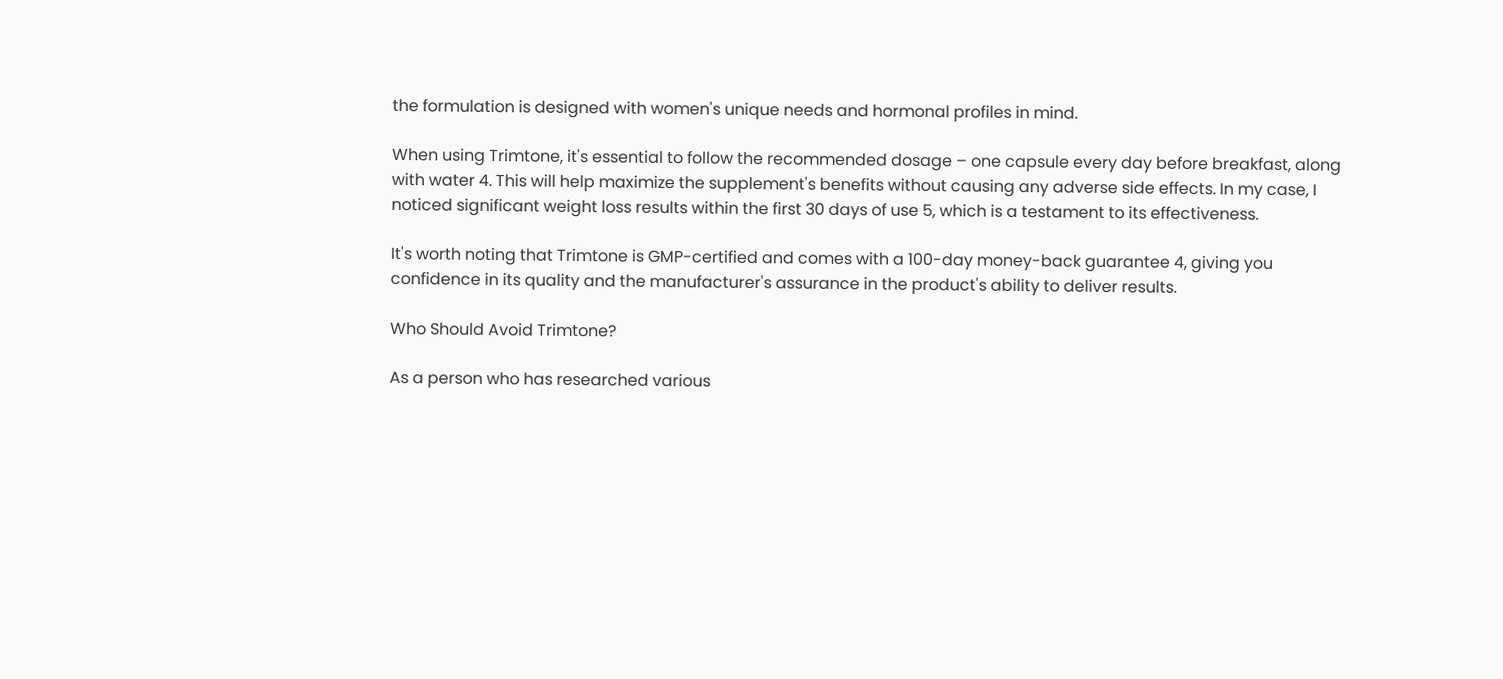the formulation is designed with women's unique needs and hormonal profiles in mind.

When using Trimtone, it's essential to follow the recommended dosage – one capsule every day before breakfast, along with water 4. This will help maximize the supplement's benefits without causing any adverse side effects. In my case, I noticed significant weight loss results within the first 30 days of use 5, which is a testament to its effectiveness.

It's worth noting that Trimtone is GMP-certified and comes with a 100-day money-back guarantee 4, giving you confidence in its quality and the manufacturer's assurance in the product's ability to deliver results.

Who Should Avoid Trimtone?

As a person who has researched various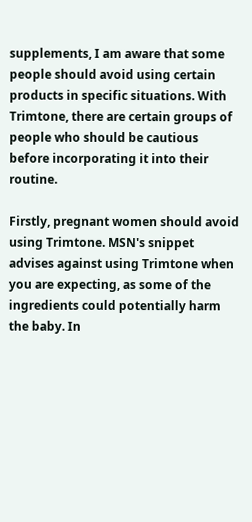supplements, I am aware that some people should avoid using certain products in specific situations. With Trimtone, there are certain groups of people who should be cautious before incorporating it into their routine.

Firstly, pregnant women should avoid using Trimtone. MSN's snippet advises against using Trimtone when you are expecting, as some of the ingredients could potentially harm the baby. In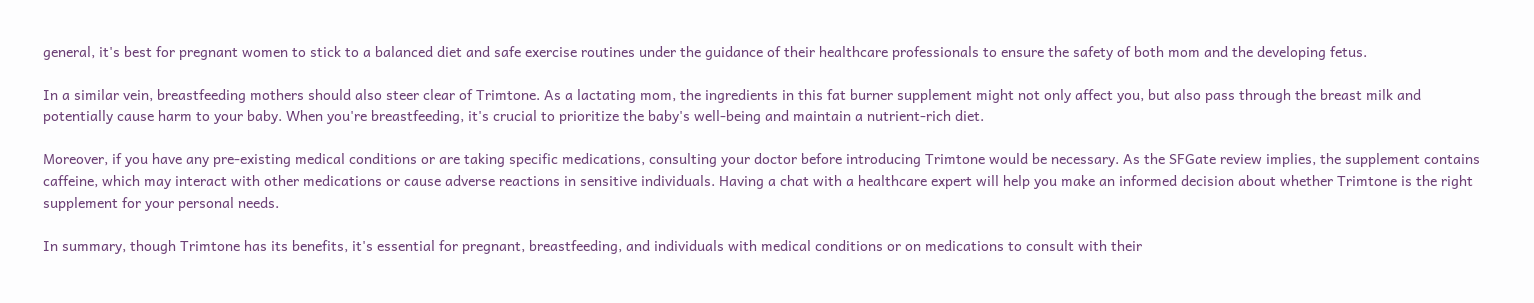general, it's best for pregnant women to stick to a balanced diet and safe exercise routines under the guidance of their healthcare professionals to ensure the safety of both mom and the developing fetus.

In a similar vein, breastfeeding mothers should also steer clear of Trimtone. As a lactating mom, the ingredients in this fat burner supplement might not only affect you, but also pass through the breast milk and potentially cause harm to your baby. When you're breastfeeding, it's crucial to prioritize the baby's well-being and maintain a nutrient-rich diet.

Moreover, if you have any pre-existing medical conditions or are taking specific medications, consulting your doctor before introducing Trimtone would be necessary. As the SFGate review implies, the supplement contains caffeine, which may interact with other medications or cause adverse reactions in sensitive individuals. Having a chat with a healthcare expert will help you make an informed decision about whether Trimtone is the right supplement for your personal needs.

In summary, though Trimtone has its benefits, it's essential for pregnant, breastfeeding, and individuals with medical conditions or on medications to consult with their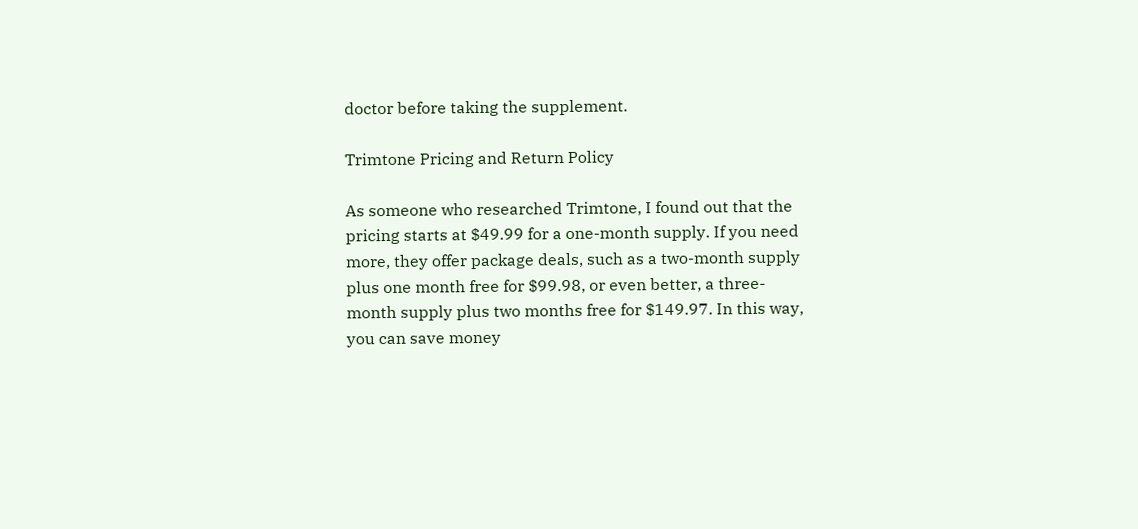doctor before taking the supplement.

Trimtone Pricing and Return Policy

As someone who researched Trimtone, I found out that the pricing starts at $49.99 for a one-month supply. If you need more, they offer package deals, such as a two-month supply plus one month free for $99.98, or even better, a three-month supply plus two months free for $149.97. In this way, you can save money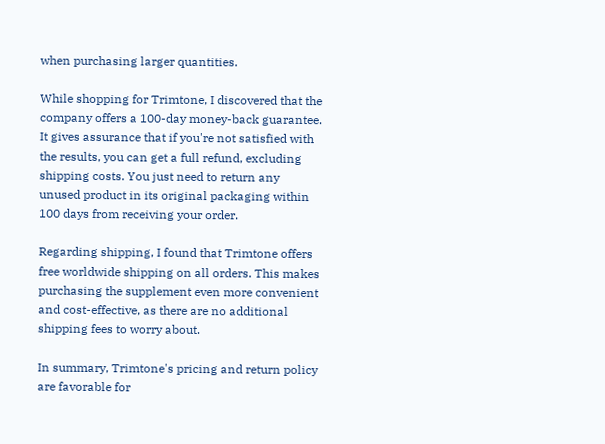when purchasing larger quantities.

While shopping for Trimtone, I discovered that the company offers a 100-day money-back guarantee. It gives assurance that if you're not satisfied with the results, you can get a full refund, excluding shipping costs. You just need to return any unused product in its original packaging within 100 days from receiving your order.

Regarding shipping, I found that Trimtone offers free worldwide shipping on all orders. This makes purchasing the supplement even more convenient and cost-effective, as there are no additional shipping fees to worry about.

In summary, Trimtone's pricing and return policy are favorable for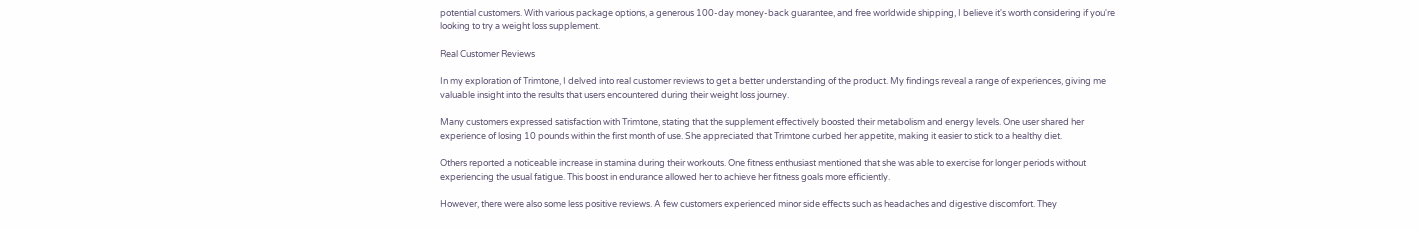potential customers. With various package options, a generous 100-day money-back guarantee, and free worldwide shipping, I believe it's worth considering if you're looking to try a weight loss supplement.

Real Customer Reviews

In my exploration of Trimtone, I delved into real customer reviews to get a better understanding of the product. My findings reveal a range of experiences, giving me valuable insight into the results that users encountered during their weight loss journey.

Many customers expressed satisfaction with Trimtone, stating that the supplement effectively boosted their metabolism and energy levels. One user shared her experience of losing 10 pounds within the first month of use. She appreciated that Trimtone curbed her appetite, making it easier to stick to a healthy diet.

Others reported a noticeable increase in stamina during their workouts. One fitness enthusiast mentioned that she was able to exercise for longer periods without experiencing the usual fatigue. This boost in endurance allowed her to achieve her fitness goals more efficiently.

However, there were also some less positive reviews. A few customers experienced minor side effects such as headaches and digestive discomfort. They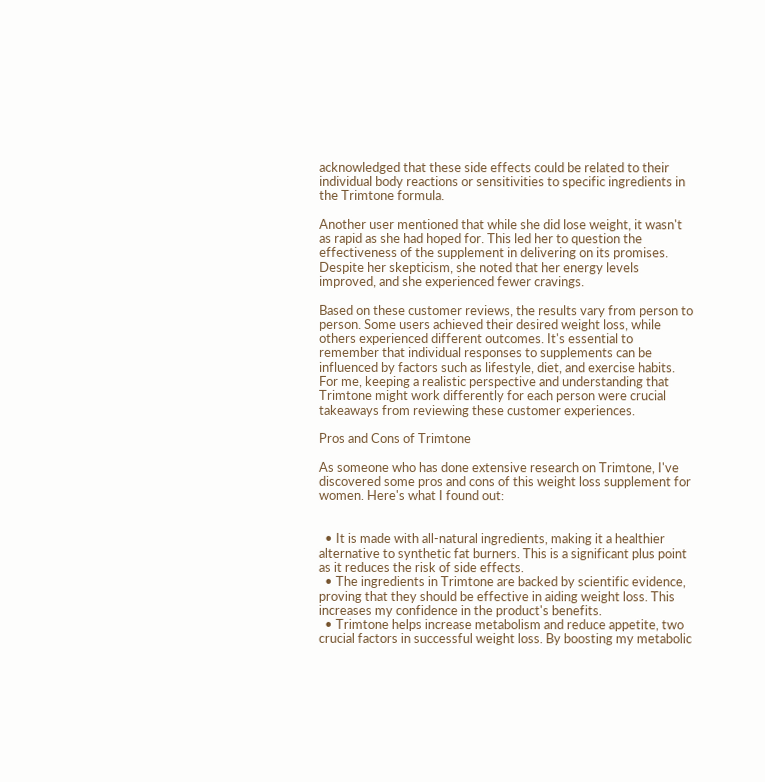acknowledged that these side effects could be related to their individual body reactions or sensitivities to specific ingredients in the Trimtone formula.

Another user mentioned that while she did lose weight, it wasn't as rapid as she had hoped for. This led her to question the effectiveness of the supplement in delivering on its promises. Despite her skepticism, she noted that her energy levels improved, and she experienced fewer cravings.

Based on these customer reviews, the results vary from person to person. Some users achieved their desired weight loss, while others experienced different outcomes. It's essential to remember that individual responses to supplements can be influenced by factors such as lifestyle, diet, and exercise habits. For me, keeping a realistic perspective and understanding that Trimtone might work differently for each person were crucial takeaways from reviewing these customer experiences.

Pros and Cons of Trimtone

As someone who has done extensive research on Trimtone, I've discovered some pros and cons of this weight loss supplement for women. Here's what I found out:


  • It is made with all-natural ingredients, making it a healthier alternative to synthetic fat burners. This is a significant plus point as it reduces the risk of side effects.
  • The ingredients in Trimtone are backed by scientific evidence, proving that they should be effective in aiding weight loss. This increases my confidence in the product's benefits.
  • Trimtone helps increase metabolism and reduce appetite, two crucial factors in successful weight loss. By boosting my metabolic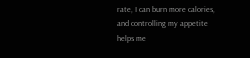rate, I can burn more calories, and controlling my appetite helps me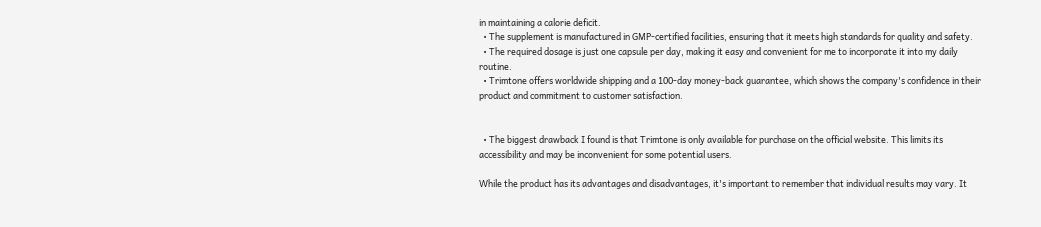in maintaining a calorie deficit.
  • The supplement is manufactured in GMP-certified facilities, ensuring that it meets high standards for quality and safety.
  • The required dosage is just one capsule per day, making it easy and convenient for me to incorporate it into my daily routine.
  • Trimtone offers worldwide shipping and a 100-day money-back guarantee, which shows the company's confidence in their product and commitment to customer satisfaction.


  • The biggest drawback I found is that Trimtone is only available for purchase on the official website. This limits its accessibility and may be inconvenient for some potential users.

While the product has its advantages and disadvantages, it's important to remember that individual results may vary. It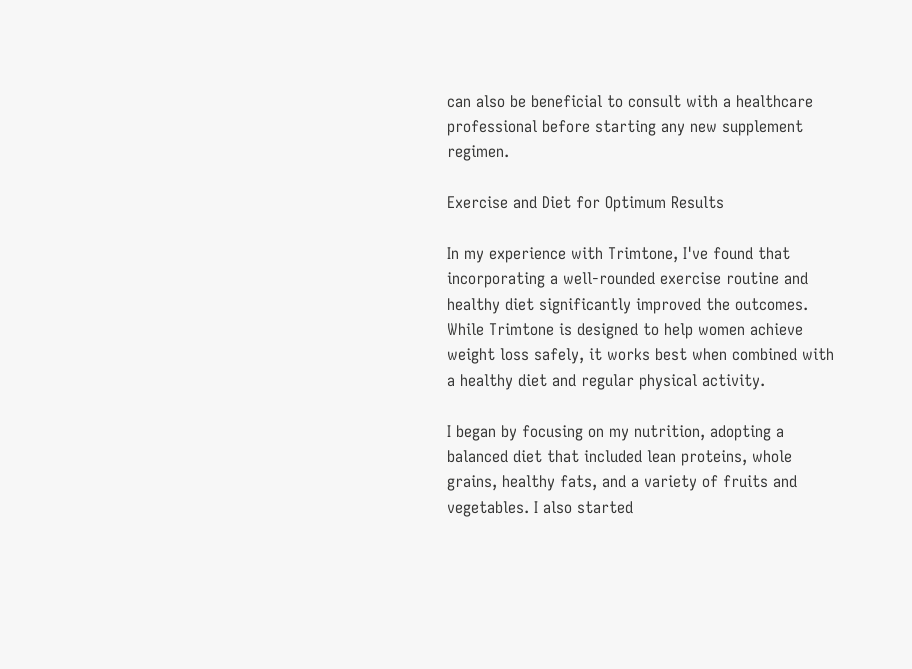can also be beneficial to consult with a healthcare professional before starting any new supplement regimen.

Exercise and Diet for Optimum Results

In my experience with Trimtone, I've found that incorporating a well-rounded exercise routine and healthy diet significantly improved the outcomes. While Trimtone is designed to help women achieve weight loss safely, it works best when combined with a healthy diet and regular physical activity.

I began by focusing on my nutrition, adopting a balanced diet that included lean proteins, whole grains, healthy fats, and a variety of fruits and vegetables. I also started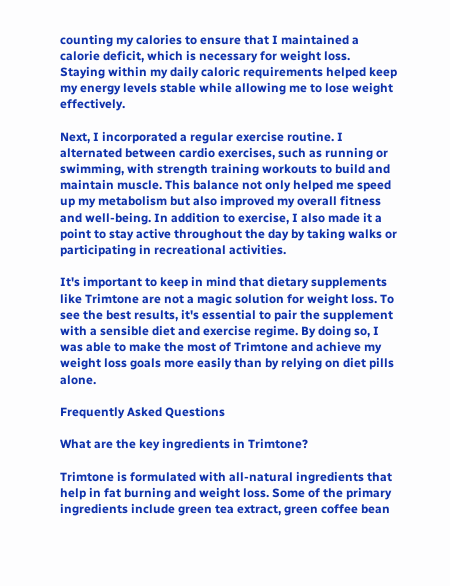counting my calories to ensure that I maintained a calorie deficit, which is necessary for weight loss. Staying within my daily caloric requirements helped keep my energy levels stable while allowing me to lose weight effectively.

Next, I incorporated a regular exercise routine. I alternated between cardio exercises, such as running or swimming, with strength training workouts to build and maintain muscle. This balance not only helped me speed up my metabolism but also improved my overall fitness and well-being. In addition to exercise, I also made it a point to stay active throughout the day by taking walks or participating in recreational activities.

It's important to keep in mind that dietary supplements like Trimtone are not a magic solution for weight loss. To see the best results, it's essential to pair the supplement with a sensible diet and exercise regime. By doing so, I was able to make the most of Trimtone and achieve my weight loss goals more easily than by relying on diet pills alone.

Frequently Asked Questions

What are the key ingredients in Trimtone?

Trimtone is formulated with all-natural ingredients that help in fat burning and weight loss. Some of the primary ingredients include green tea extract, green coffee bean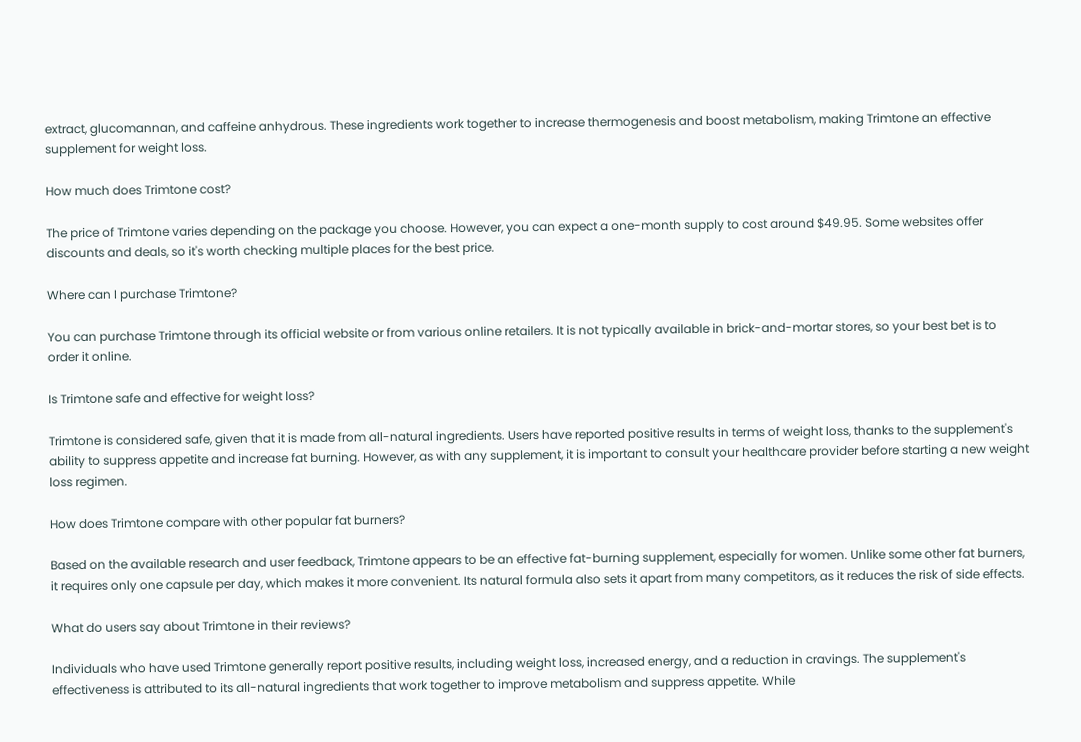extract, glucomannan, and caffeine anhydrous. These ingredients work together to increase thermogenesis and boost metabolism, making Trimtone an effective supplement for weight loss.

How much does Trimtone cost?

The price of Trimtone varies depending on the package you choose. However, you can expect a one-month supply to cost around $49.95. Some websites offer discounts and deals, so it's worth checking multiple places for the best price.

Where can I purchase Trimtone?

You can purchase Trimtone through its official website or from various online retailers. It is not typically available in brick-and-mortar stores, so your best bet is to order it online.

Is Trimtone safe and effective for weight loss?

Trimtone is considered safe, given that it is made from all-natural ingredients. Users have reported positive results in terms of weight loss, thanks to the supplement's ability to suppress appetite and increase fat burning. However, as with any supplement, it is important to consult your healthcare provider before starting a new weight loss regimen.

How does Trimtone compare with other popular fat burners?

Based on the available research and user feedback, Trimtone appears to be an effective fat-burning supplement, especially for women. Unlike some other fat burners, it requires only one capsule per day, which makes it more convenient. Its natural formula also sets it apart from many competitors, as it reduces the risk of side effects.

What do users say about Trimtone in their reviews?

Individuals who have used Trimtone generally report positive results, including weight loss, increased energy, and a reduction in cravings. The supplement's effectiveness is attributed to its all-natural ingredients that work together to improve metabolism and suppress appetite. While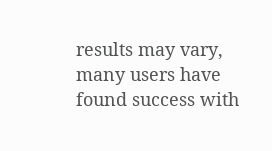results may vary, many users have found success with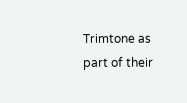Trimtone as part of their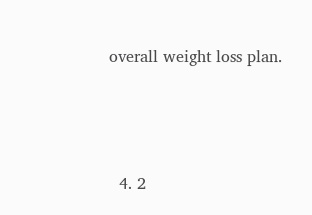overall weight loss plan.





  4. 2